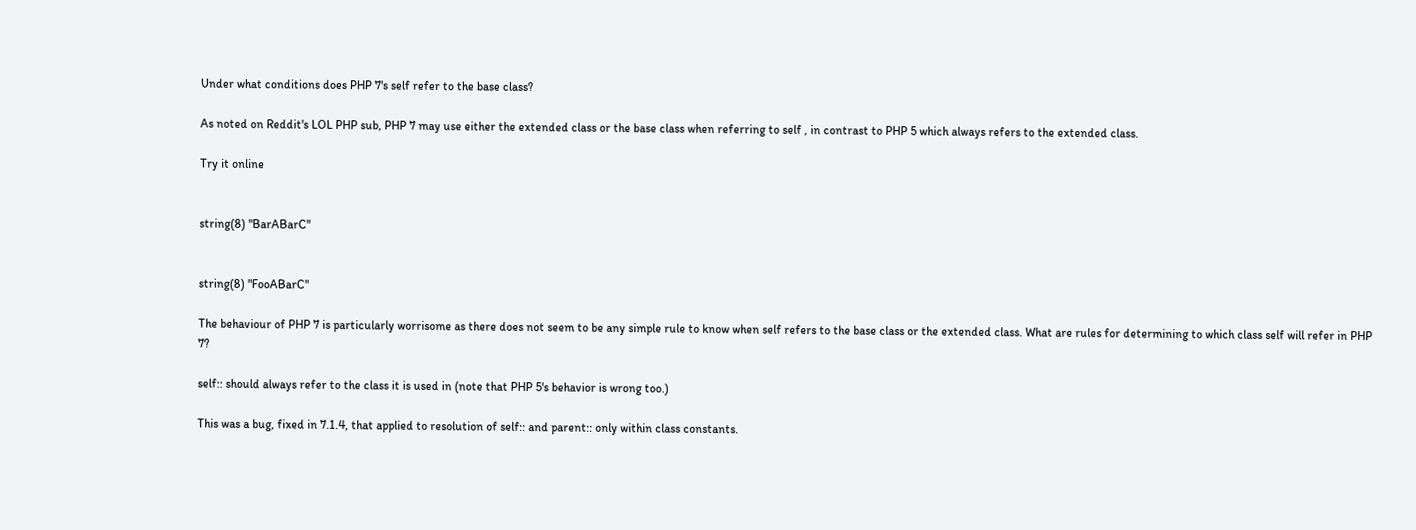Under what conditions does PHP 7's self refer to the base class?

As noted on Reddit's LOL PHP sub, PHP 7 may use either the extended class or the base class when referring to self , in contrast to PHP 5 which always refers to the extended class.

Try it online


string(8) "BarABarC"


string(8) "FooABarC"

The behaviour of PHP 7 is particularly worrisome as there does not seem to be any simple rule to know when self refers to the base class or the extended class. What are rules for determining to which class self will refer in PHP 7?

self:: should always refer to the class it is used in (note that PHP 5's behavior is wrong too.)

This was a bug, fixed in 7.1.4, that applied to resolution of self:: and parent:: only within class constants.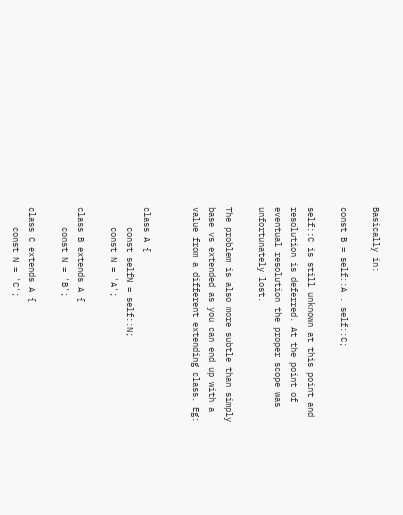Basically in:

const B = self::A . self::C;

self::C is still unknown at this point and resolution is deferred. At the point of eventual resolution the proper scope was unfortunately lost.

The problem is also more subtle than simply base vs extended as you can end up with a value from a different extending class. Eg:


class A {
    const selfN = self::N;
    const N = 'A';

class B extends A {
    const N = 'B';

class C extends A {
    const N = 'C';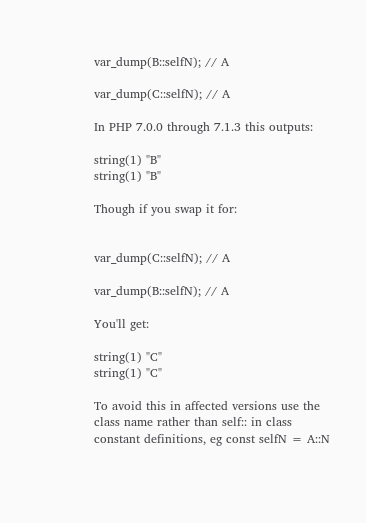var_dump(B::selfN); // A

var_dump(C::selfN); // A

In PHP 7.0.0 through 7.1.3 this outputs:

string(1) "B"
string(1) "B"

Though if you swap it for:


var_dump(C::selfN); // A

var_dump(B::selfN); // A

You'll get:

string(1) "C"
string(1) "C"

To avoid this in affected versions use the class name rather than self:: in class constant definitions, eg const selfN = A::N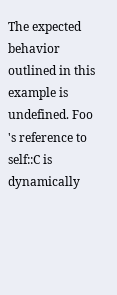The expected behavior outlined in this example is undefined. Foo 's reference to self::C is dynamically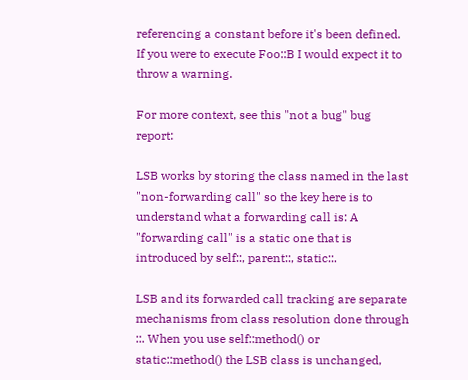referencing a constant before it's been defined. If you were to execute Foo::B I would expect it to throw a warning.

For more context, see this "not a bug" bug report:

LSB works by storing the class named in the last "non-forwarding call" so the key here is to understand what a forwarding call is: A "forwarding call" is a static one that is introduced by self::, parent::, static::.

LSB and its forwarded call tracking are separate mechanisms from class resolution done through ::. When you use self::method() or static::method() the LSB class is unchanged,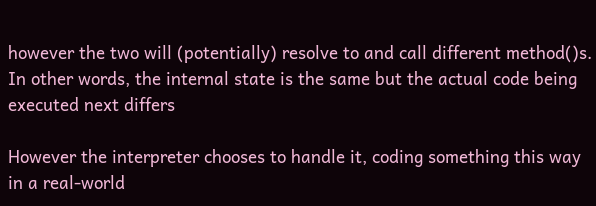however the two will (potentially) resolve to and call different method()s. In other words, the internal state is the same but the actual code being executed next differs

However the interpreter chooses to handle it, coding something this way in a real-world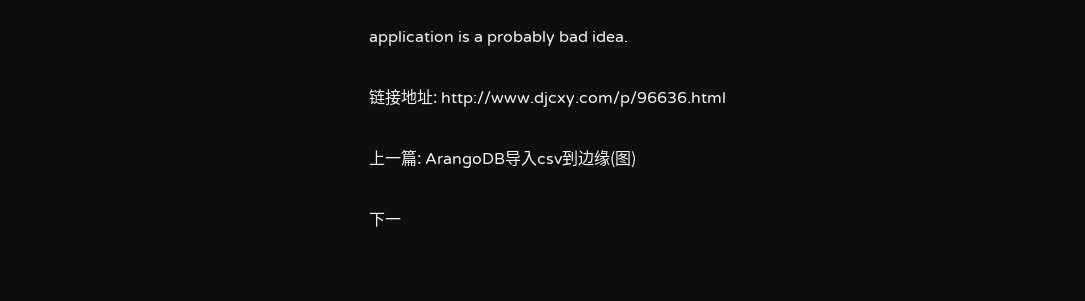application is a probably bad idea.

链接地址: http://www.djcxy.com/p/96636.html

上一篇: ArangoDB导入csv到边缘(图)

下一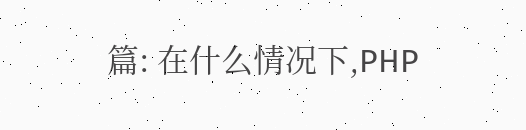篇: 在什么情况下,PHP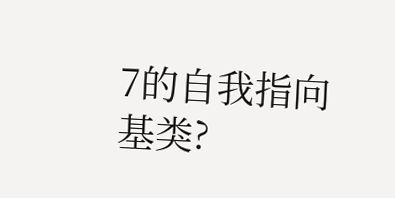7的自我指向基类?